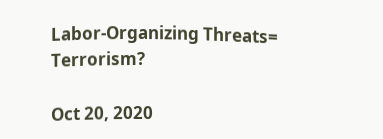Labor-Organizing Threats= Terrorism?

Oct 20, 2020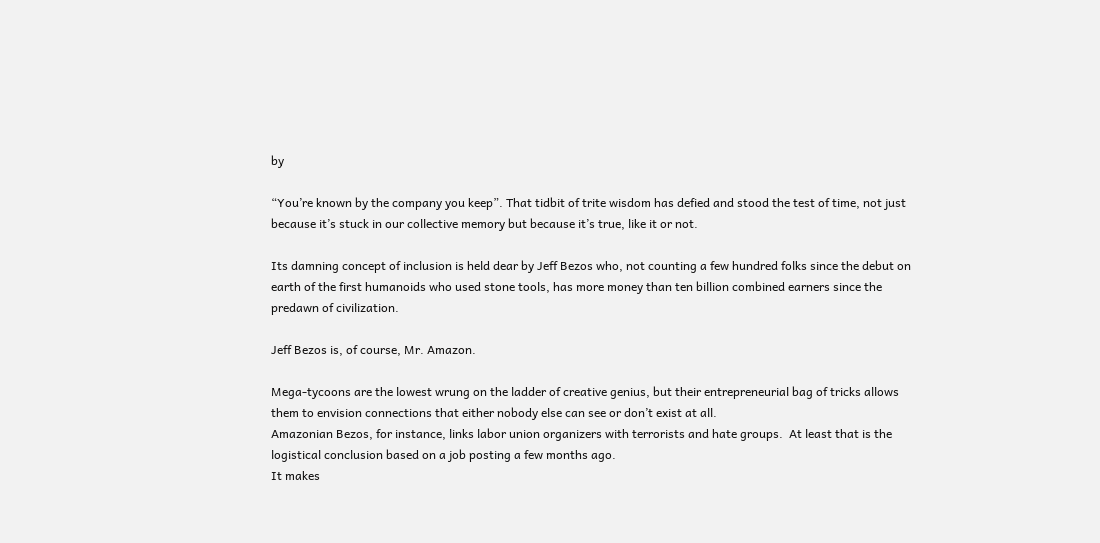by

“You’re known by the company you keep”. That tidbit of trite wisdom has defied and stood the test of time, not just because it’s stuck in our collective memory but because it’s true, like it or not.

Its damning concept of inclusion is held dear by Jeff Bezos who, not counting a few hundred folks since the debut on earth of the first humanoids who used stone tools, has more money than ten billion combined earners since the predawn of civilization.

Jeff Bezos is, of course, Mr. Amazon.

Mega-tycoons are the lowest wrung on the ladder of creative genius, but their entrepreneurial bag of tricks allows them to envision connections that either nobody else can see or don’t exist at all.
Amazonian Bezos, for instance, links labor union organizers with terrorists and hate groups.  At least that is the logistical conclusion based on a job posting a few months ago.
It makes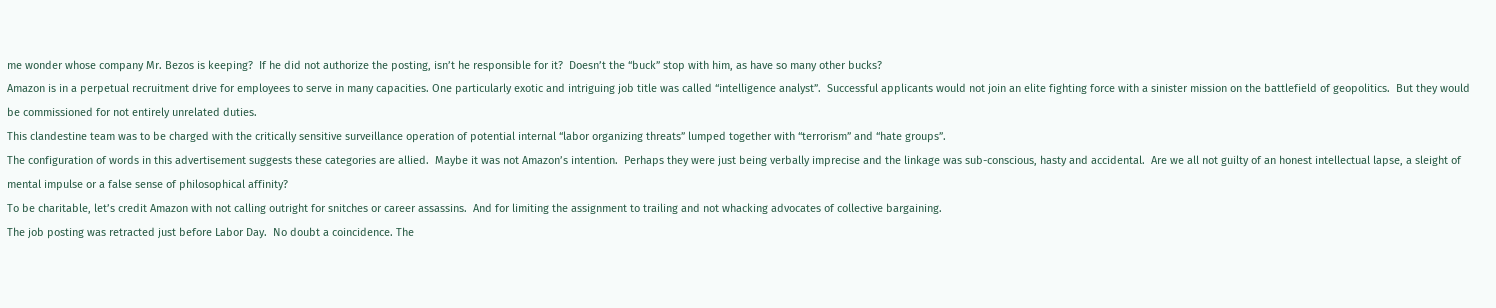me wonder whose company Mr. Bezos is keeping?  If he did not authorize the posting, isn’t he responsible for it?  Doesn’t the “buck” stop with him, as have so many other bucks?
Amazon is in a perpetual recruitment drive for employees to serve in many capacities. One particularly exotic and intriguing job title was called “intelligence analyst”.  Successful applicants would not join an elite fighting force with a sinister mission on the battlefield of geopolitics.  But they would be commissioned for not entirely unrelated duties.
This clandestine team was to be charged with the critically sensitive surveillance operation of potential internal “labor organizing threats” lumped together with “terrorism” and “hate groups”.
The configuration of words in this advertisement suggests these categories are allied.  Maybe it was not Amazon’s intention.  Perhaps they were just being verbally imprecise and the linkage was sub-conscious, hasty and accidental.  Are we all not guilty of an honest intellectual lapse, a sleight of mental impulse or a false sense of philosophical affinity?
To be charitable, let’s credit Amazon with not calling outright for snitches or career assassins.  And for limiting the assignment to trailing and not whacking advocates of collective bargaining.
The job posting was retracted just before Labor Day.  No doubt a coincidence. The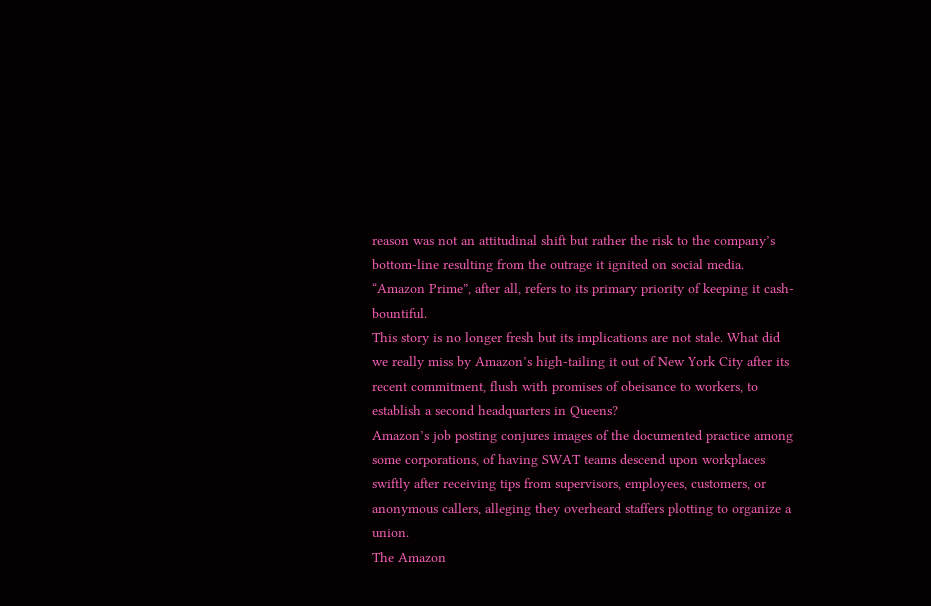reason was not an attitudinal shift but rather the risk to the company’s bottom-line resulting from the outrage it ignited on social media. “Amazon Prime”, after all, refers to its primary priority of keeping it cash-bountiful.
This story is no longer fresh but its implications are not stale. What did we really miss by Amazon’s high-tailing it out of New York City after its recent commitment, flush with promises of obeisance to workers, to establish a second headquarters in Queens?
Amazon’s job posting conjures images of the documented practice among some corporations, of having SWAT teams descend upon workplaces swiftly after receiving tips from supervisors, employees, customers, or anonymous callers, alleging they overheard staffers plotting to organize a union.
The Amazon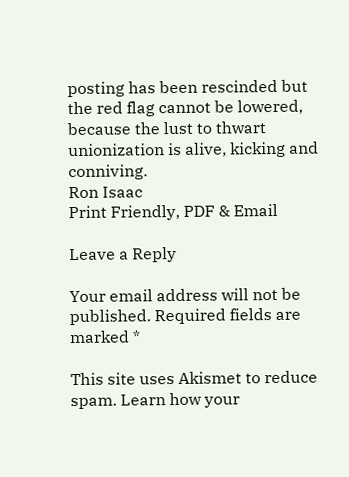posting has been rescinded but the red flag cannot be lowered, because the lust to thwart unionization is alive, kicking and conniving.
Ron Isaac
Print Friendly, PDF & Email

Leave a Reply

Your email address will not be published. Required fields are marked *

This site uses Akismet to reduce spam. Learn how your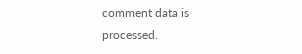comment data is processed.